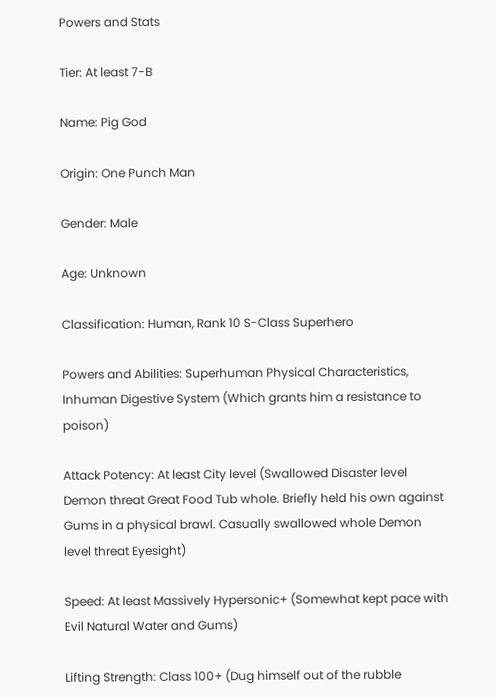Powers and Stats

Tier: At least 7-B

Name: Pig God

Origin: One Punch Man

Gender: Male

Age: Unknown

Classification: Human, Rank 10 S-Class Superhero

Powers and Abilities: Superhuman Physical Characteristics, Inhuman Digestive System (Which grants him a resistance to poison)

Attack Potency: At least City level (Swallowed Disaster level Demon threat Great Food Tub whole. Briefly held his own against Gums in a physical brawl. Casually swallowed whole Demon level threat Eyesight)

Speed: At least Massively Hypersonic+ (Somewhat kept pace with Evil Natural Water and Gums)

Lifting Strength: Class 100+ (Dug himself out of the rubble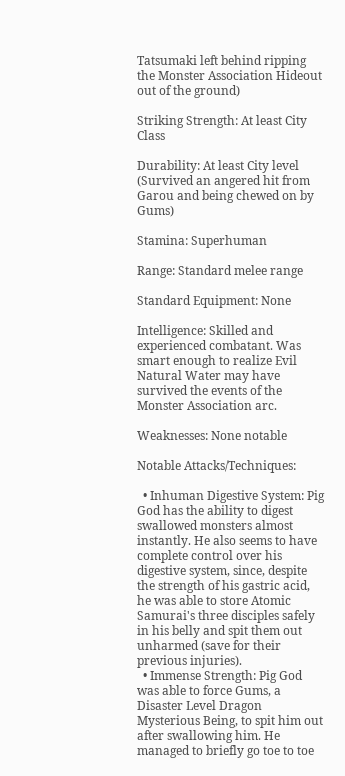Tatsumaki left behind ripping the Monster Association Hideout out of the ground)

Striking Strength: At least City Class

Durability: At least City level (Survived an angered hit from Garou and being chewed on by Gums)

Stamina: Superhuman

Range: Standard melee range

Standard Equipment: None

Intelligence: Skilled and experienced combatant. Was smart enough to realize Evil Natural Water may have survived the events of the Monster Association arc.

Weaknesses: None notable

Notable Attacks/Techniques:

  • Inhuman Digestive System: Pig God has the ability to digest swallowed monsters almost instantly. He also seems to have complete control over his digestive system, since, despite the strength of his gastric acid, he was able to store Atomic Samurai's three disciples safely in his belly and spit them out unharmed (save for their previous injuries).
  • Immense Strength: Pig God was able to force Gums, a Disaster Level Dragon Mysterious Being, to spit him out after swallowing him. He managed to briefly go toe to toe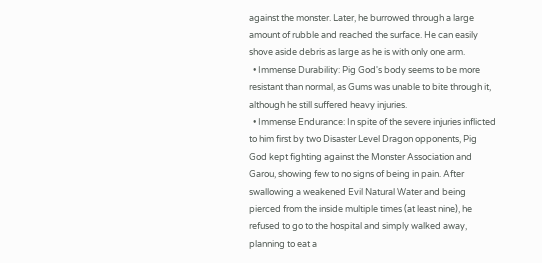against the monster. Later, he burrowed through a large amount of rubble and reached the surface. He can easily shove aside debris as large as he is with only one arm.
  • Immense Durability: Pig God's body seems to be more resistant than normal, as Gums was unable to bite through it, although he still suffered heavy injuries.
  • Immense Endurance: In spite of the severe injuries inflicted to him first by two Disaster Level Dragon opponents, Pig God kept fighting against the Monster Association and Garou, showing few to no signs of being in pain. After swallowing a weakened Evil Natural Water and being pierced from the inside multiple times (at least nine), he refused to go to the hospital and simply walked away, planning to eat a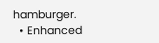hamburger.
  • Enhanced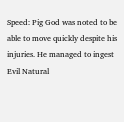Speed: Pig God was noted to be able to move quickly despite his injuries. He managed to ingest Evil Natural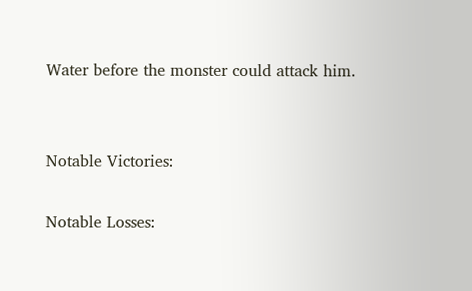Water before the monster could attack him.


Notable Victories:

Notable Losses: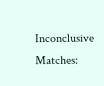Inconclusive Matches: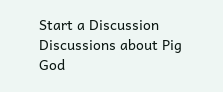Start a Discussion Discussions about Pig God